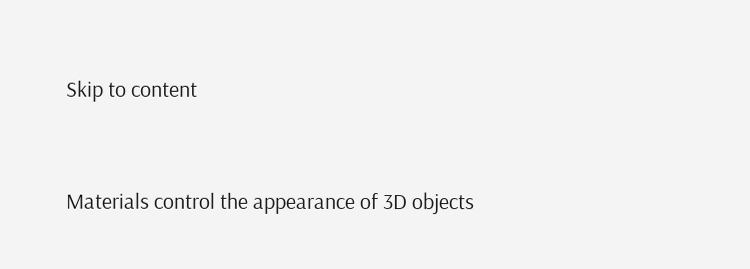Skip to content


Materials control the appearance of 3D objects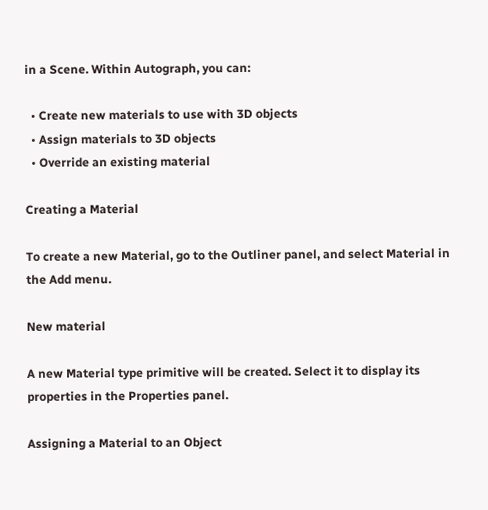in a Scene. Within Autograph, you can:

  • Create new materials to use with 3D objects
  • Assign materials to 3D objects
  • Override an existing material

Creating a Material

To create a new Material, go to the Outliner panel, and select Material in the Add menu.

New material

A new Material type primitive will be created. Select it to display its properties in the Properties panel.

Assigning a Material to an Object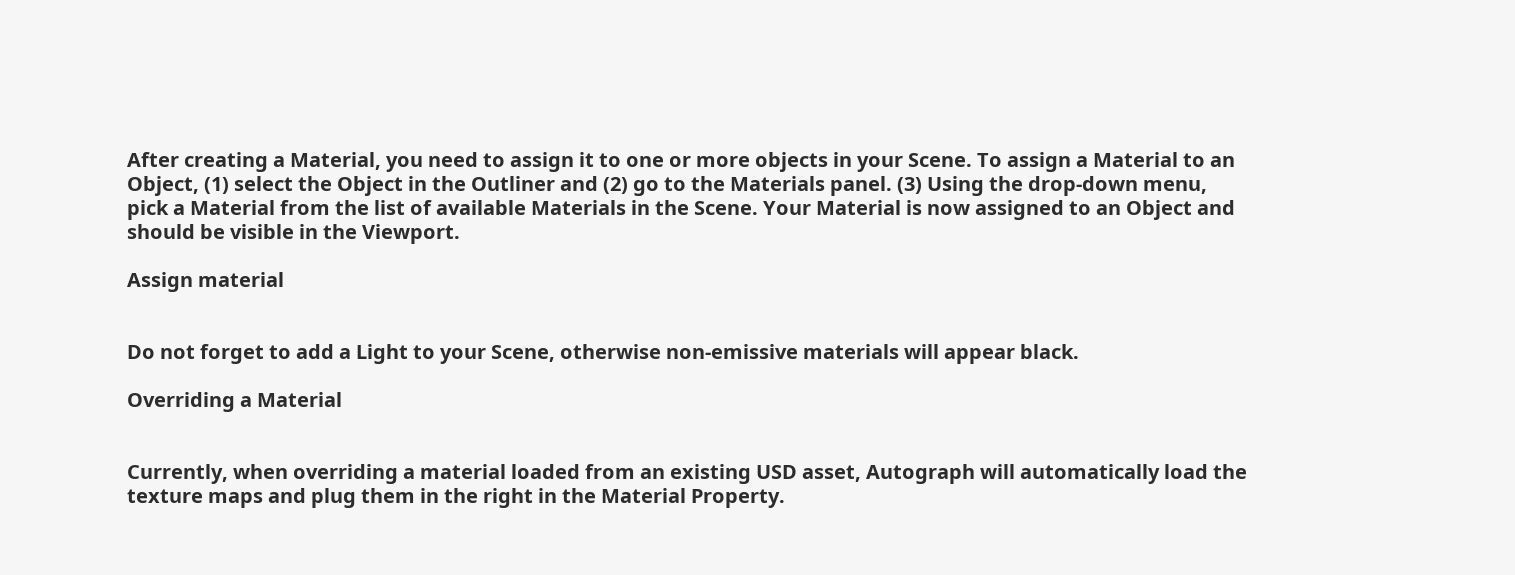After creating a Material, you need to assign it to one or more objects in your Scene. To assign a Material to an Object, (1) select the Object in the Outliner and (2) go to the Materials panel. (3) Using the drop-down menu, pick a Material from the list of available Materials in the Scene. Your Material is now assigned to an Object and should be visible in the Viewport.

Assign material


Do not forget to add a Light to your Scene, otherwise non-emissive materials will appear black.

Overriding a Material


Currently, when overriding a material loaded from an existing USD asset, Autograph will automatically load the texture maps and plug them in the right in the Material Property.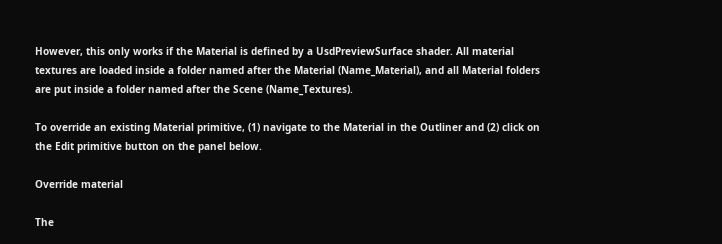However, this only works if the Material is defined by a UsdPreviewSurface shader. All material textures are loaded inside a folder named after the Material (Name_Material), and all Material folders are put inside a folder named after the Scene (Name_Textures).

To override an existing Material primitive, (1) navigate to the Material in the Outliner and (2) click on the Edit primitive button on the panel below.

Override material

The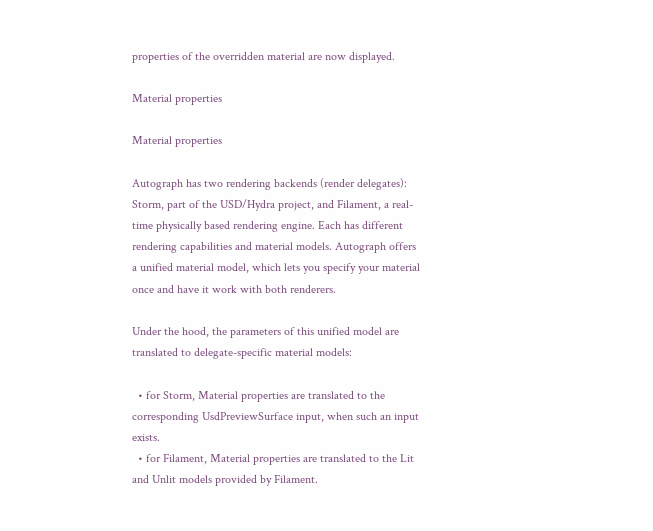properties of the overridden material are now displayed.

Material properties

Material properties

Autograph has two rendering backends (render delegates): Storm, part of the USD/Hydra project, and Filament, a real-time physically based rendering engine. Each has different rendering capabilities and material models. Autograph offers a unified material model, which lets you specify your material once and have it work with both renderers.

Under the hood, the parameters of this unified model are translated to delegate-specific material models:

  • for Storm, Material properties are translated to the corresponding UsdPreviewSurface input, when such an input exists.
  • for Filament, Material properties are translated to the Lit and Unlit models provided by Filament.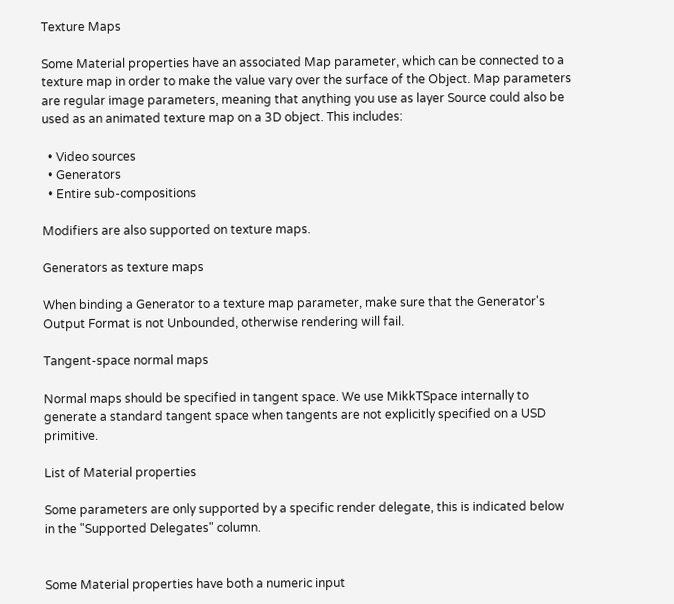Texture Maps

Some Material properties have an associated Map parameter, which can be connected to a texture map in order to make the value vary over the surface of the Object. Map parameters are regular image parameters, meaning that anything you use as layer Source could also be used as an animated texture map on a 3D object. This includes:

  • Video sources
  • Generators
  • Entire sub-compositions

Modifiers are also supported on texture maps.

Generators as texture maps

When binding a Generator to a texture map parameter, make sure that the Generator's Output Format is not Unbounded, otherwise rendering will fail.

Tangent-space normal maps

Normal maps should be specified in tangent space. We use MikkTSpace internally to generate a standard tangent space when tangents are not explicitly specified on a USD primitive.

List of Material properties

Some parameters are only supported by a specific render delegate, this is indicated below in the "Supported Delegates" column.


Some Material properties have both a numeric input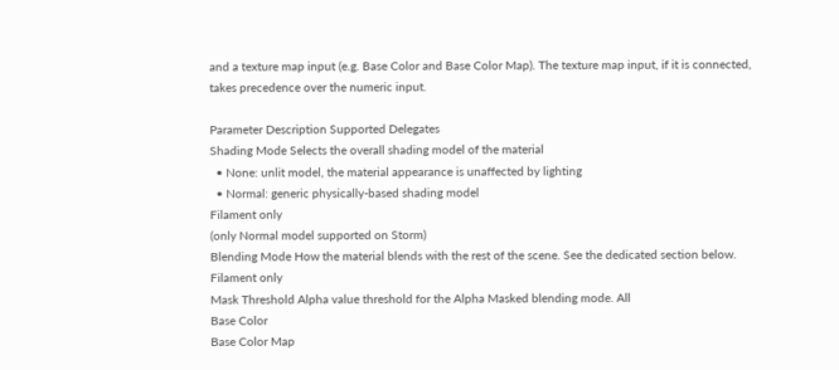and a texture map input (e.g. Base Color and Base Color Map). The texture map input, if it is connected, takes precedence over the numeric input.

Parameter Description Supported Delegates
Shading Mode Selects the overall shading model of the material
  • None: unlit model, the material appearance is unaffected by lighting
  • Normal: generic physically-based shading model
Filament only
(only Normal model supported on Storm)
Blending Mode How the material blends with the rest of the scene. See the dedicated section below. Filament only
Mask Threshold Alpha value threshold for the Alpha Masked blending mode. All
Base Color
Base Color Map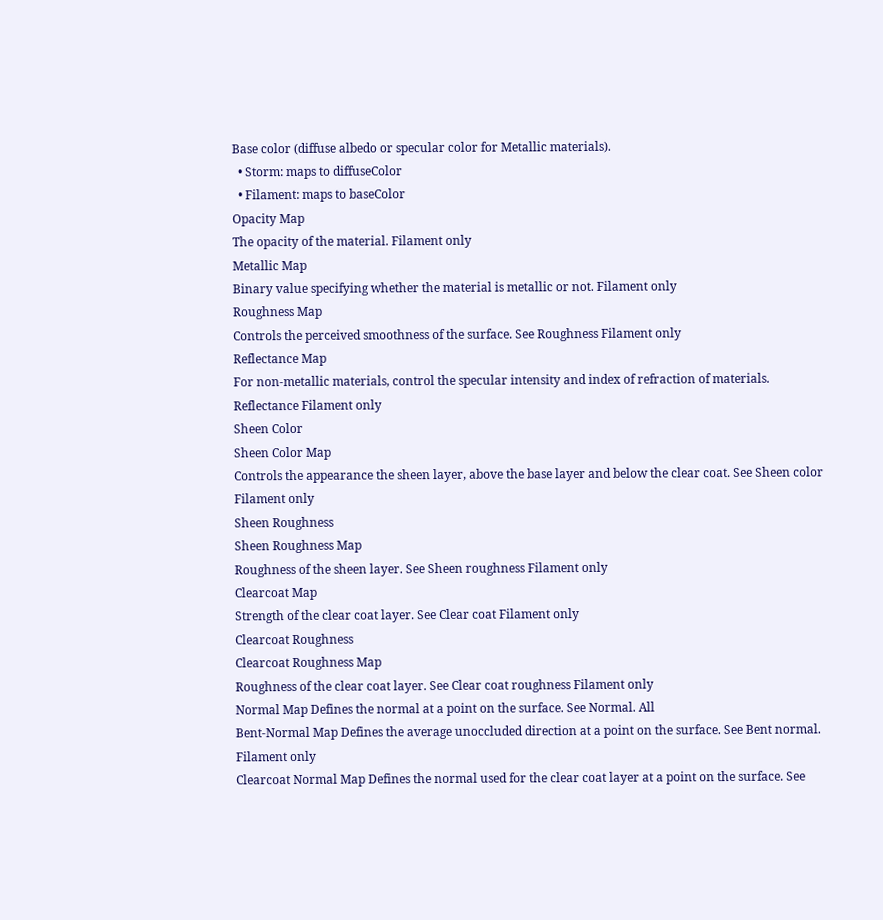Base color (diffuse albedo or specular color for Metallic materials).
  • Storm: maps to diffuseColor
  • Filament: maps to baseColor
Opacity Map
The opacity of the material. Filament only
Metallic Map
Binary value specifying whether the material is metallic or not. Filament only
Roughness Map
Controls the perceived smoothness of the surface. See Roughness Filament only
Reflectance Map
For non-metallic materials, control the specular intensity and index of refraction of materials. Reflectance Filament only
Sheen Color
Sheen Color Map
Controls the appearance the sheen layer, above the base layer and below the clear coat. See Sheen color Filament only
Sheen Roughness
Sheen Roughness Map
Roughness of the sheen layer. See Sheen roughness Filament only
Clearcoat Map
Strength of the clear coat layer. See Clear coat Filament only
Clearcoat Roughness
Clearcoat Roughness Map
Roughness of the clear coat layer. See Clear coat roughness Filament only
Normal Map Defines the normal at a point on the surface. See Normal. All
Bent-Normal Map Defines the average unoccluded direction at a point on the surface. See Bent normal. Filament only
Clearcoat Normal Map Defines the normal used for the clear coat layer at a point on the surface. See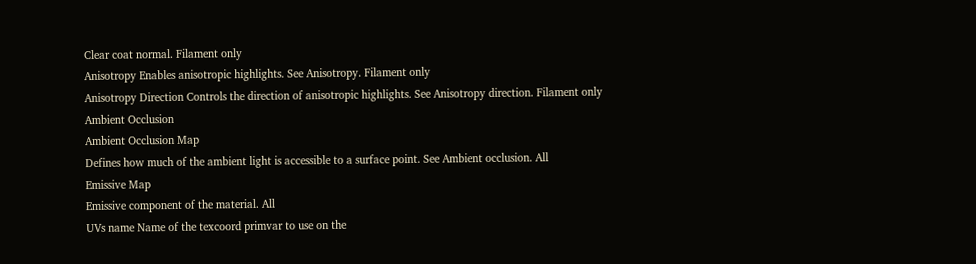Clear coat normal. Filament only
Anisotropy Enables anisotropic highlights. See Anisotropy. Filament only
Anisotropy Direction Controls the direction of anisotropic highlights. See Anisotropy direction. Filament only
Ambient Occlusion
Ambient Occlusion Map
Defines how much of the ambient light is accessible to a surface point. See Ambient occlusion. All
Emissive Map
Emissive component of the material. All
UVs name Name of the texcoord primvar to use on the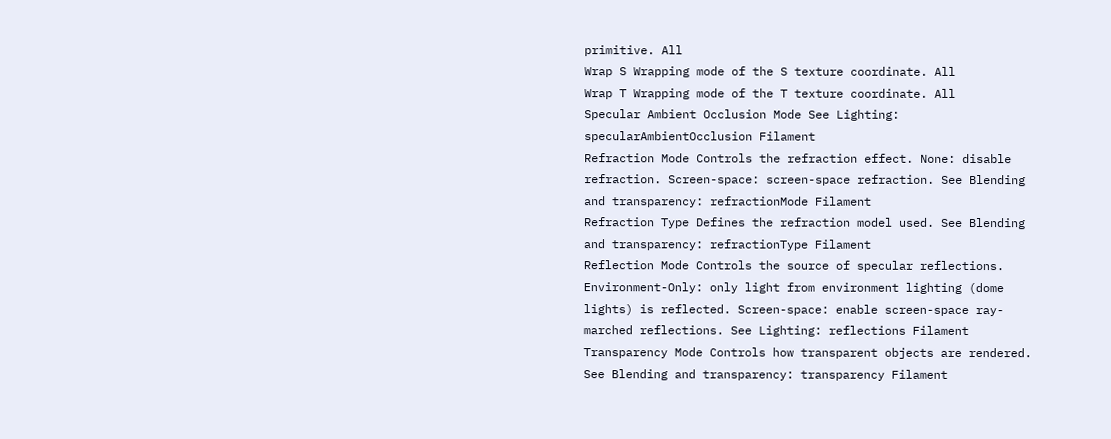primitive. All
Wrap S Wrapping mode of the S texture coordinate. All
Wrap T Wrapping mode of the T texture coordinate. All
Specular Ambient Occlusion Mode See Lighting: specularAmbientOcclusion Filament
Refraction Mode Controls the refraction effect. None: disable refraction. Screen-space: screen-space refraction. See Blending and transparency: refractionMode Filament
Refraction Type Defines the refraction model used. See Blending and transparency: refractionType Filament
Reflection Mode Controls the source of specular reflections. Environment-Only: only light from environment lighting (dome lights) is reflected. Screen-space: enable screen-space ray-marched reflections. See Lighting: reflections Filament
Transparency Mode Controls how transparent objects are rendered. See Blending and transparency: transparency Filament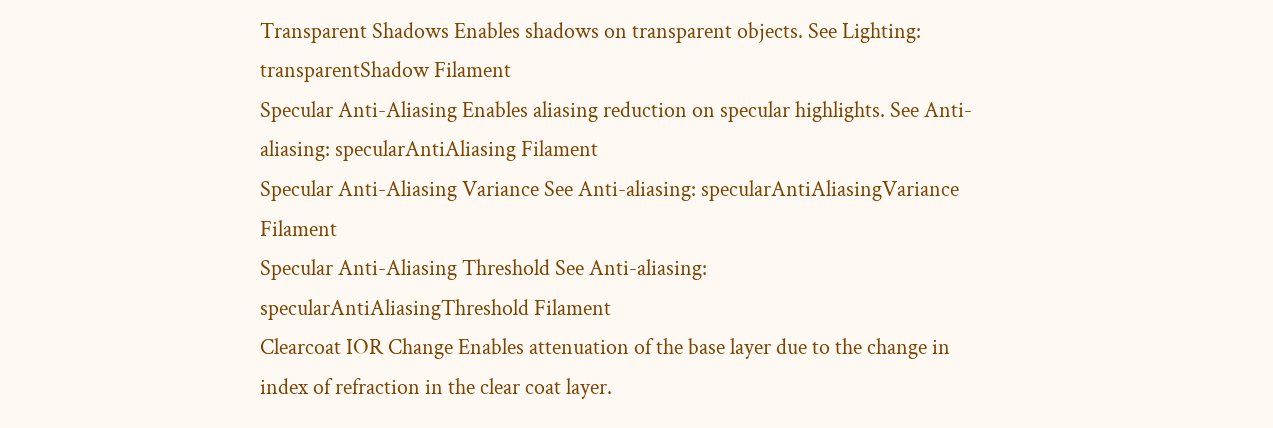Transparent Shadows Enables shadows on transparent objects. See Lighting: transparentShadow Filament
Specular Anti-Aliasing Enables aliasing reduction on specular highlights. See Anti-aliasing: specularAntiAliasing Filament
Specular Anti-Aliasing Variance See Anti-aliasing: specularAntiAliasingVariance Filament
Specular Anti-Aliasing Threshold See Anti-aliasing: specularAntiAliasingThreshold Filament
Clearcoat IOR Change Enables attenuation of the base layer due to the change in index of refraction in the clear coat layer.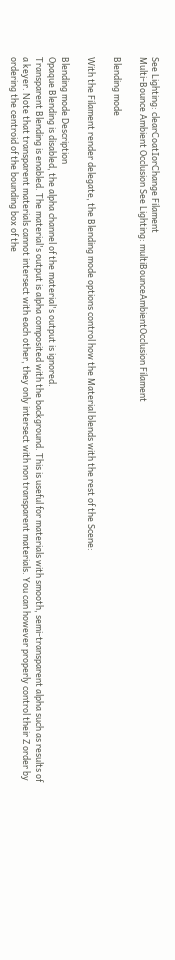See Lighting: clearCoatIorChange Filament
Multi-Bounce Ambient Occlusion See Lighting: multiBounceAmbientOcclusion Filament

Blending mode

With the Filament render delegate, the Blending mode options control how the Material blends with the rest of the Scene:

Blending mode Description
Opaque Blending is disabled, the alpha channel of the material's output is ignored.
Transparent Blending is enabled. The material's output is alpha composited with the background. This is useful for materials with smooth, semi-transparent alpha such as results of a keyer. Note that transparent materials cannot intersect with each other, they only intersect with non transparent materials. You can however properly control their Z order by ordering the centroid of the bounding box of the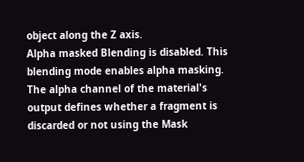object along the Z axis.
Alpha masked Blending is disabled. This blending mode enables alpha masking. The alpha channel of the material's output defines whether a fragment is discarded or not using the Mask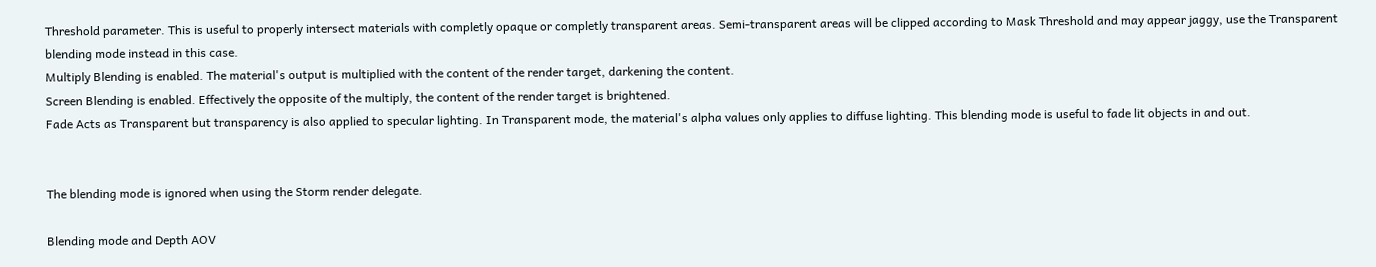Threshold parameter. This is useful to properly intersect materials with completly opaque or completly transparent areas. Semi-transparent areas will be clipped according to Mask Threshold and may appear jaggy, use the Transparent blending mode instead in this case.
Multiply Blending is enabled. The material's output is multiplied with the content of the render target, darkening the content.
Screen Blending is enabled. Effectively the opposite of the multiply, the content of the render target is brightened.
Fade Acts as Transparent but transparency is also applied to specular lighting. In Transparent mode, the material's alpha values only applies to diffuse lighting. This blending mode is useful to fade lit objects in and out.


The blending mode is ignored when using the Storm render delegate.

Blending mode and Depth AOV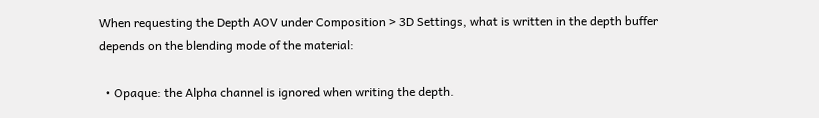When requesting the Depth AOV under Composition > 3D Settings, what is written in the depth buffer depends on the blending mode of the material:

  • Opaque: the Alpha channel is ignored when writing the depth.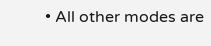• All other modes are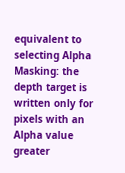equivalent to selecting Alpha Masking: the depth target is written only for pixels with an Alpha value greater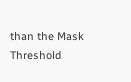than the Mask Threshold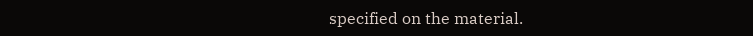specified on the material.